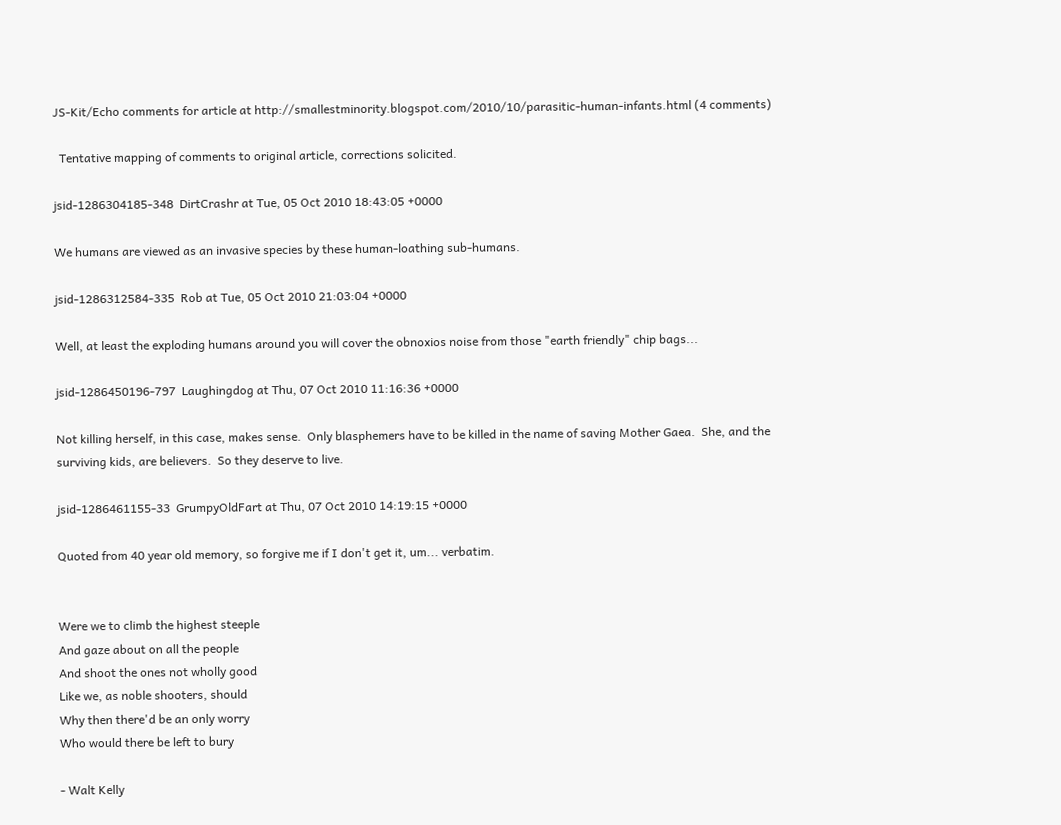JS-Kit/Echo comments for article at http://smallestminority.blogspot.com/2010/10/parasitic-human-infants.html (4 comments)

  Tentative mapping of comments to original article, corrections solicited.

jsid-1286304185-348  DirtCrashr at Tue, 05 Oct 2010 18:43:05 +0000

We humans are viewed as an invasive species by these human-loathing sub-humans.

jsid-1286312584-335  Rob at Tue, 05 Oct 2010 21:03:04 +0000

Well, at least the exploding humans around you will cover the obnoxios noise from those "earth friendly" chip bags...

jsid-1286450196-797  Laughingdog at Thu, 07 Oct 2010 11:16:36 +0000

Not killing herself, in this case, makes sense.  Only blasphemers have to be killed in the name of saving Mother Gaea.  She, and the surviving kids, are believers.  So they deserve to live.

jsid-1286461155-33  GrumpyOldFart at Thu, 07 Oct 2010 14:19:15 +0000

Quoted from 40 year old memory, so forgive me if I don't get it, um... verbatim.


Were we to climb the highest steeple
And gaze about on all the people
And shoot the ones not wholly good
Like we, as noble shooters, should
Why then there'd be an only worry
Who would there be left to bury

- Walt Kelly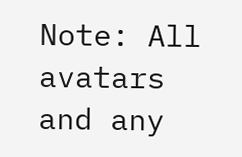Note: All avatars and any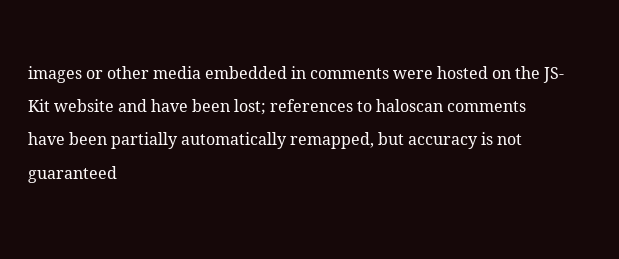images or other media embedded in comments were hosted on the JS-Kit website and have been lost; references to haloscan comments have been partially automatically remapped, but accuracy is not guaranteed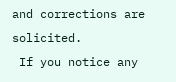and corrections are solicited.
 If you notice any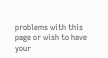problems with this page or wish to have your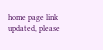home page link updated, please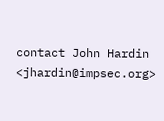contact John Hardin <jhardin@impsec.org>